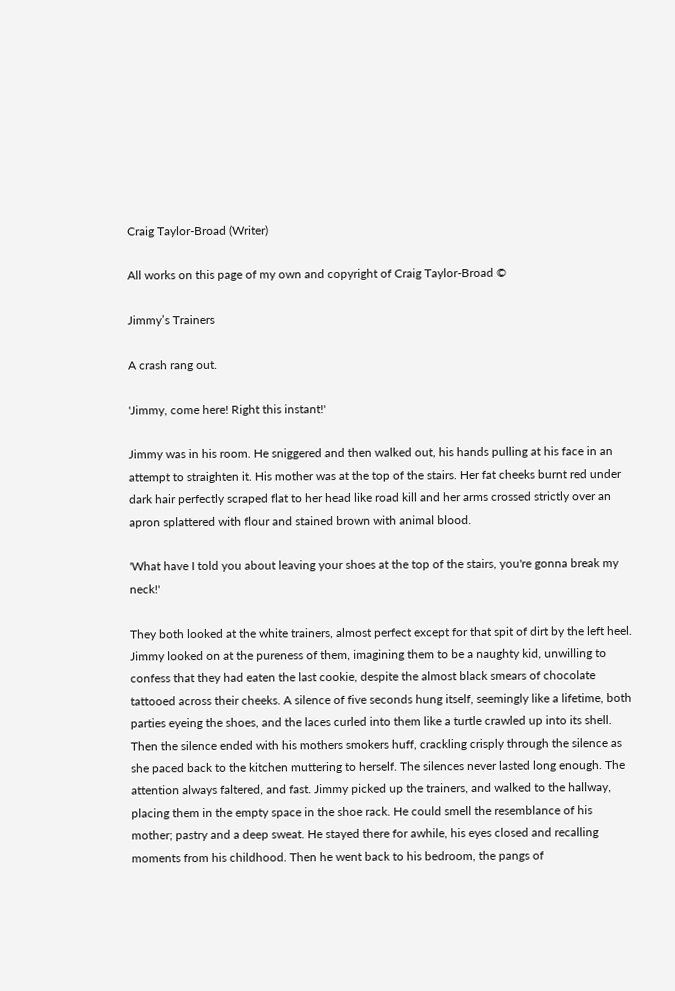Craig Taylor-Broad (Writer)

All works on this page of my own and copyright of Craig Taylor-Broad ©

Jimmy’s Trainers

A crash rang out.

'Jimmy, come here! Right this instant!'

Jimmy was in his room. He sniggered and then walked out, his hands pulling at his face in an attempt to straighten it. His mother was at the top of the stairs. Her fat cheeks burnt red under dark hair perfectly scraped flat to her head like road kill and her arms crossed strictly over an apron splattered with flour and stained brown with animal blood.

'What have I told you about leaving your shoes at the top of the stairs, you're gonna break my neck!'

They both looked at the white trainers, almost perfect except for that spit of dirt by the left heel. Jimmy looked on at the pureness of them, imagining them to be a naughty kid, unwilling to confess that they had eaten the last cookie, despite the almost black smears of chocolate tattooed across their cheeks. A silence of five seconds hung itself, seemingly like a lifetime, both parties eyeing the shoes, and the laces curled into them like a turtle crawled up into its shell. Then the silence ended with his mothers smokers huff, crackling crisply through the silence as she paced back to the kitchen muttering to herself. The silences never lasted long enough. The attention always faltered, and fast. Jimmy picked up the trainers, and walked to the hallway, placing them in the empty space in the shoe rack. He could smell the resemblance of his mother; pastry and a deep sweat. He stayed there for awhile, his eyes closed and recalling moments from his childhood. Then he went back to his bedroom, the pangs of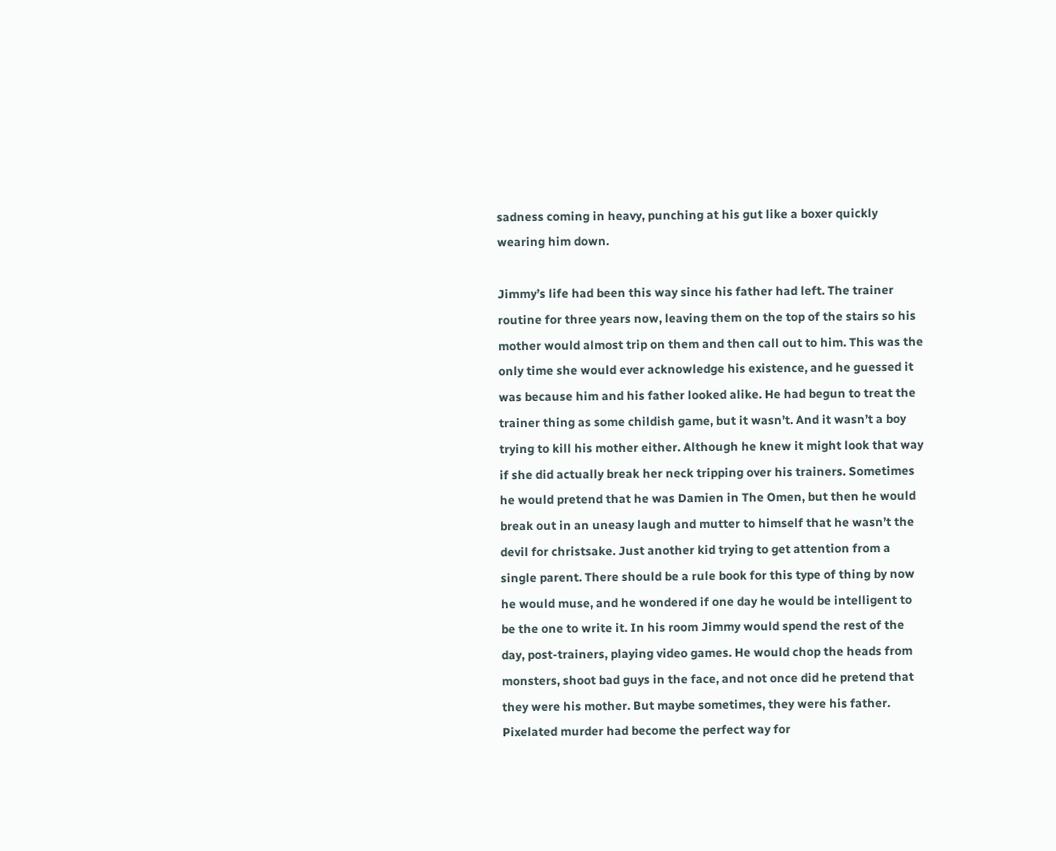sadness coming in heavy, punching at his gut like a boxer quickly wearing him down.

Jimmy’s life had been this way since his father had left. The trainer routine for three years now, leaving them on the top of the stairs so his mother would almost trip on them and then call out to him. This was the only time she would ever acknowledge his existence, and he guessed it was because him and his father looked alike. He had begun to treat the trainer thing as some childish game, but it wasn’t. And it wasn’t a boy trying to kill his mother either. Although he knew it might look that way if she did actually break her neck tripping over his trainers. Sometimes he would pretend that he was Damien in The Omen, but then he would break out in an uneasy laugh and mutter to himself that he wasn’t the devil for christsake. Just another kid trying to get attention from a single parent. There should be a rule book for this type of thing by now he would muse, and he wondered if one day he would be intelligent to be the one to write it. In his room Jimmy would spend the rest of the day, post-trainers, playing video games. He would chop the heads from monsters, shoot bad guys in the face, and not once did he pretend that they were his mother. But maybe sometimes, they were his father. Pixelated murder had become the perfect way for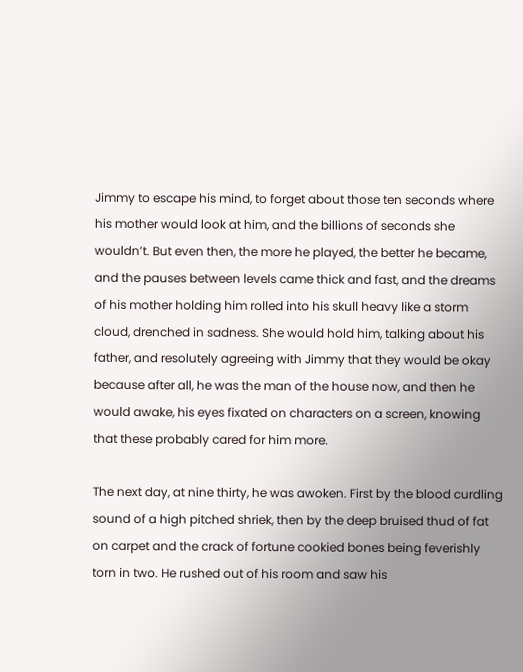Jimmy to escape his mind, to forget about those ten seconds where his mother would look at him, and the billions of seconds she wouldn’t. But even then, the more he played, the better he became, and the pauses between levels came thick and fast, and the dreams of his mother holding him rolled into his skull heavy like a storm cloud, drenched in sadness. She would hold him, talking about his father, and resolutely agreeing with Jimmy that they would be okay because after all, he was the man of the house now, and then he would awake, his eyes fixated on characters on a screen, knowing that these probably cared for him more.

The next day, at nine thirty, he was awoken. First by the blood curdling sound of a high pitched shriek, then by the deep bruised thud of fat on carpet and the crack of fortune cookied bones being feverishly torn in two. He rushed out of his room and saw his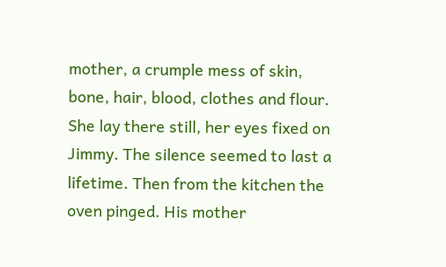mother, a crumple mess of skin, bone, hair, blood, clothes and flour. She lay there still, her eyes fixed on Jimmy. The silence seemed to last a lifetime. Then from the kitchen the oven pinged. His mother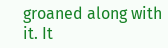groaned along with it. It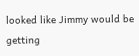looked like Jimmy would be getting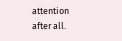attention after all.